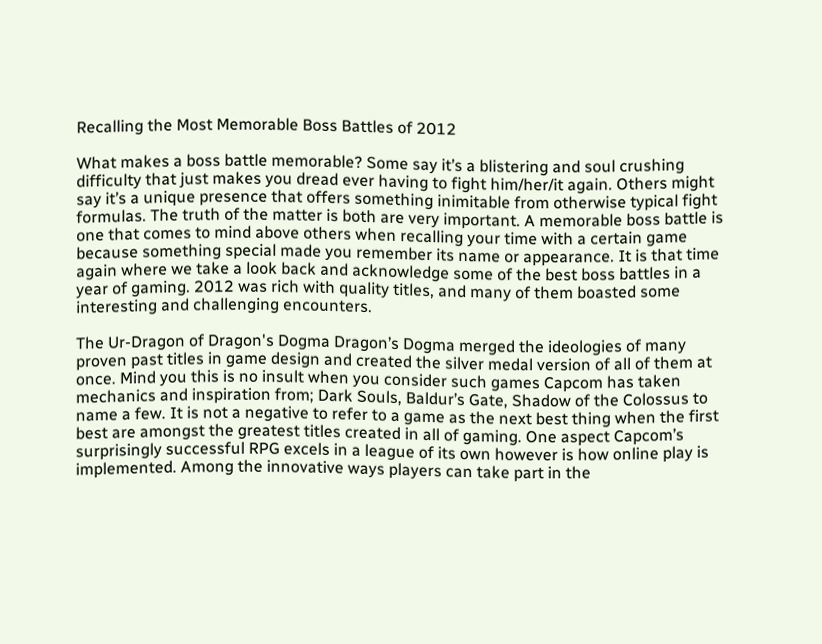Recalling the Most Memorable Boss Battles of 2012

What makes a boss battle memorable? Some say it’s a blistering and soul crushing difficulty that just makes you dread ever having to fight him/her/it again. Others might say it’s a unique presence that offers something inimitable from otherwise typical fight formulas. The truth of the matter is both are very important. A memorable boss battle is one that comes to mind above others when recalling your time with a certain game because something special made you remember its name or appearance. It is that time again where we take a look back and acknowledge some of the best boss battles in a year of gaming. 2012 was rich with quality titles, and many of them boasted some interesting and challenging encounters.

The Ur-Dragon of Dragon's Dogma Dragon’s Dogma merged the ideologies of many proven past titles in game design and created the silver medal version of all of them at once. Mind you this is no insult when you consider such games Capcom has taken mechanics and inspiration from; Dark Souls, Baldur’s Gate, Shadow of the Colossus to name a few. It is not a negative to refer to a game as the next best thing when the first best are amongst the greatest titles created in all of gaming. One aspect Capcom’s surprisingly successful RPG excels in a league of its own however is how online play is implemented. Among the innovative ways players can take part in the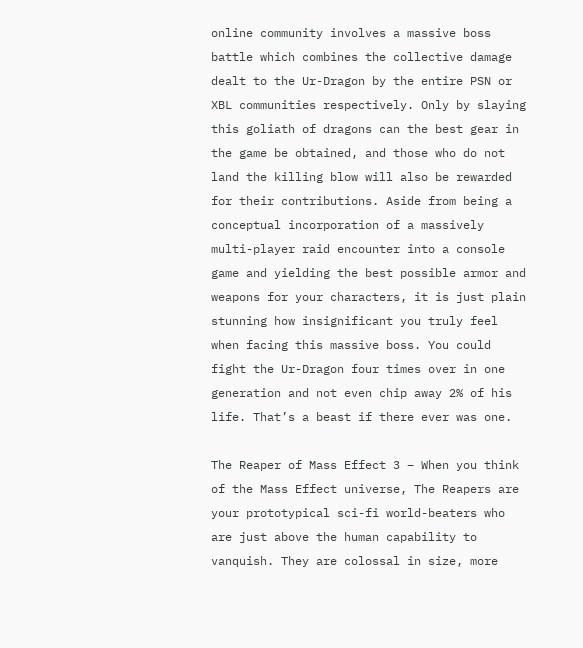online community involves a massive boss battle which combines the collective damage dealt to the Ur-Dragon by the entire PSN or XBL communities respectively. Only by slaying this goliath of dragons can the best gear in the game be obtained, and those who do not land the killing blow will also be rewarded for their contributions. Aside from being a conceptual incorporation of a massively multi-player raid encounter into a console game and yielding the best possible armor and weapons for your characters, it is just plain stunning how insignificant you truly feel when facing this massive boss. You could fight the Ur-Dragon four times over in one generation and not even chip away 2% of his life. That’s a beast if there ever was one.

The Reaper of Mass Effect 3 – When you think of the Mass Effect universe, The Reapers are your prototypical sci-fi world-beaters who are just above the human capability to vanquish. They are colossal in size, more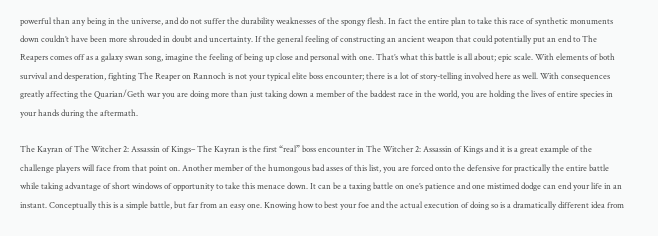powerful than any being in the universe, and do not suffer the durability weaknesses of the spongy flesh. In fact the entire plan to take this race of synthetic monuments down couldn’t have been more shrouded in doubt and uncertainty. If the general feeling of constructing an ancient weapon that could potentially put an end to The Reapers comes off as a galaxy swan song, imagine the feeling of being up close and personal with one. That’s what this battle is all about; epic scale. With elements of both survival and desperation, fighting The Reaper on Rannoch is not your typical elite boss encounter; there is a lot of story-telling involved here as well. With consequences greatly affecting the Quarian/Geth war you are doing more than just taking down a member of the baddest race in the world, you are holding the lives of entire species in your hands during the aftermath.

The Kayran of The Witcher 2: Assassin of Kings– The Kayran is the first “real” boss encounter in The Witcher 2: Assassin of Kings and it is a great example of the challenge players will face from that point on. Another member of the humongous bad asses of this list, you are forced onto the defensive for practically the entire battle while taking advantage of short windows of opportunity to take this menace down. It can be a taxing battle on one’s patience and one mistimed dodge can end your life in an instant. Conceptually this is a simple battle, but far from an easy one. Knowing how to best your foe and the actual execution of doing so is a dramatically different idea from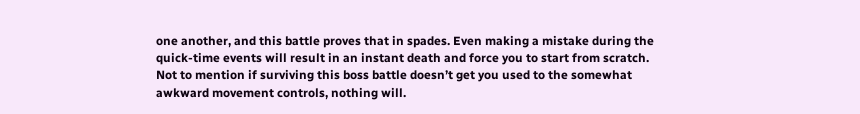one another, and this battle proves that in spades. Even making a mistake during the quick-time events will result in an instant death and force you to start from scratch. Not to mention if surviving this boss battle doesn’t get you used to the somewhat awkward movement controls, nothing will.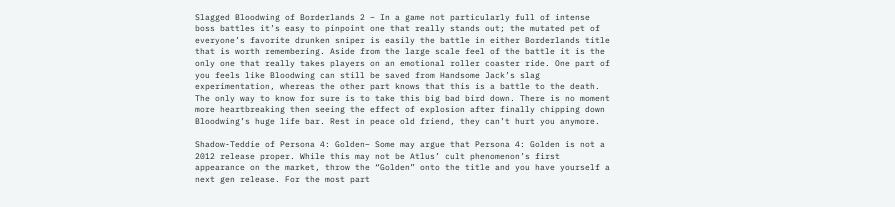Slagged Bloodwing of Borderlands 2 – In a game not particularly full of intense boss battles it’s easy to pinpoint one that really stands out; the mutated pet of everyone’s favorite drunken sniper is easily the battle in either Borderlands title that is worth remembering. Aside from the large scale feel of the battle it is the only one that really takes players on an emotional roller coaster ride. One part of you feels like Bloodwing can still be saved from Handsome Jack’s slag experimentation, whereas the other part knows that this is a battle to the death. The only way to know for sure is to take this big bad bird down. There is no moment more heartbreaking then seeing the effect of explosion after finally chipping down Bloodwing’s huge life bar. Rest in peace old friend, they can’t hurt you anymore.

Shadow-Teddie of Persona 4: Golden– Some may argue that Persona 4: Golden is not a 2012 release proper. While this may not be Atlus’ cult phenomenon’s first appearance on the market, throw the “Golden” onto the title and you have yourself a next gen release. For the most part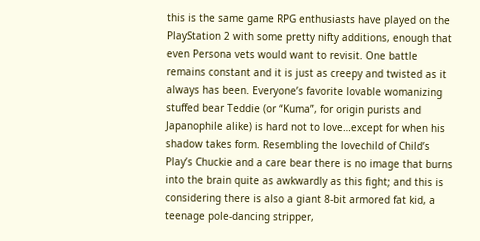this is the same game RPG enthusiasts have played on the PlayStation 2 with some pretty nifty additions, enough that even Persona vets would want to revisit. One battle remains constant and it is just as creepy and twisted as it always has been. Everyone’s favorite lovable womanizing stuffed bear Teddie (or “Kuma”, for origin purists and Japanophile alike) is hard not to love…except for when his shadow takes form. Resembling the lovechild of Child’s Play’s Chuckie and a care bear there is no image that burns into the brain quite as awkwardly as this fight; and this is considering there is also a giant 8-bit armored fat kid, a teenage pole-dancing stripper,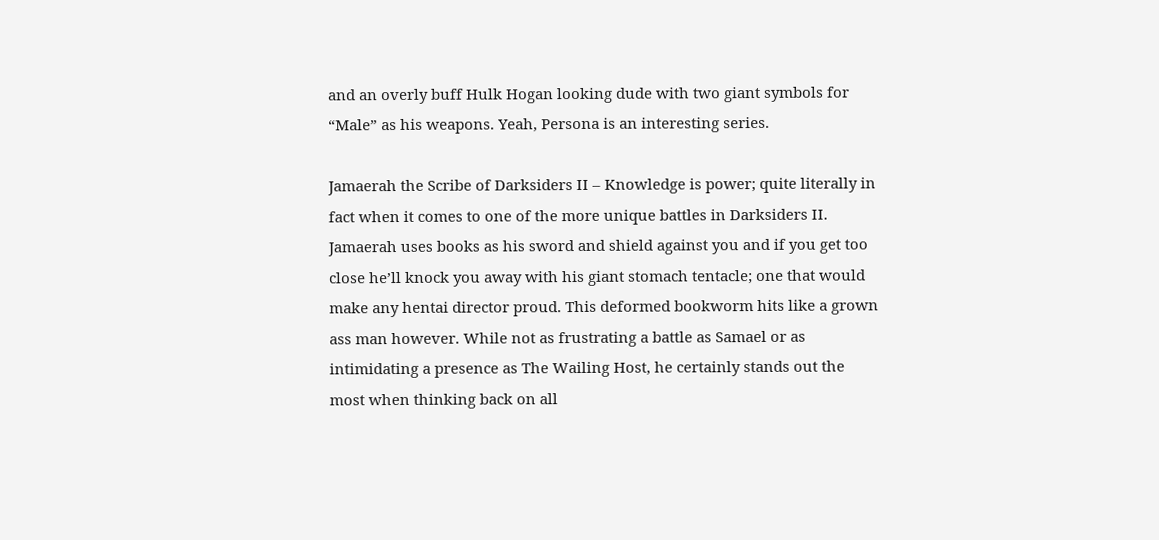and an overly buff Hulk Hogan looking dude with two giant symbols for “Male” as his weapons. Yeah, Persona is an interesting series.

Jamaerah the Scribe of Darksiders II – Knowledge is power; quite literally in fact when it comes to one of the more unique battles in Darksiders II. Jamaerah uses books as his sword and shield against you and if you get too close he’ll knock you away with his giant stomach tentacle; one that would make any hentai director proud. This deformed bookworm hits like a grown ass man however. While not as frustrating a battle as Samael or as intimidating a presence as The Wailing Host, he certainly stands out the most when thinking back on all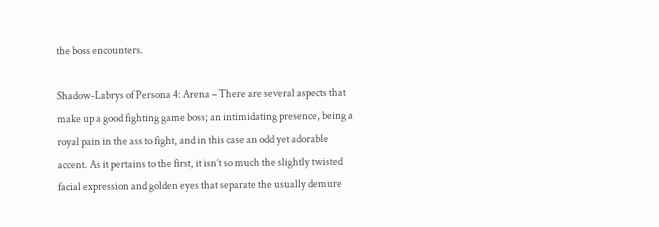the boss encounters.

Shadow-Labrys of Persona 4: Arena – There are several aspects that make up a good fighting game boss; an intimidating presence, being a royal pain in the ass to fight, and in this case an odd yet adorable accent. As it pertains to the first, it isn’t so much the slightly twisted facial expression and golden eyes that separate the usually demure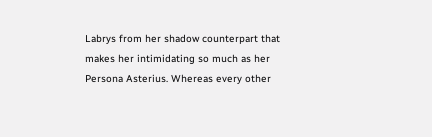Labrys from her shadow counterpart that makes her intimidating so much as her Persona Asterius. Whereas every other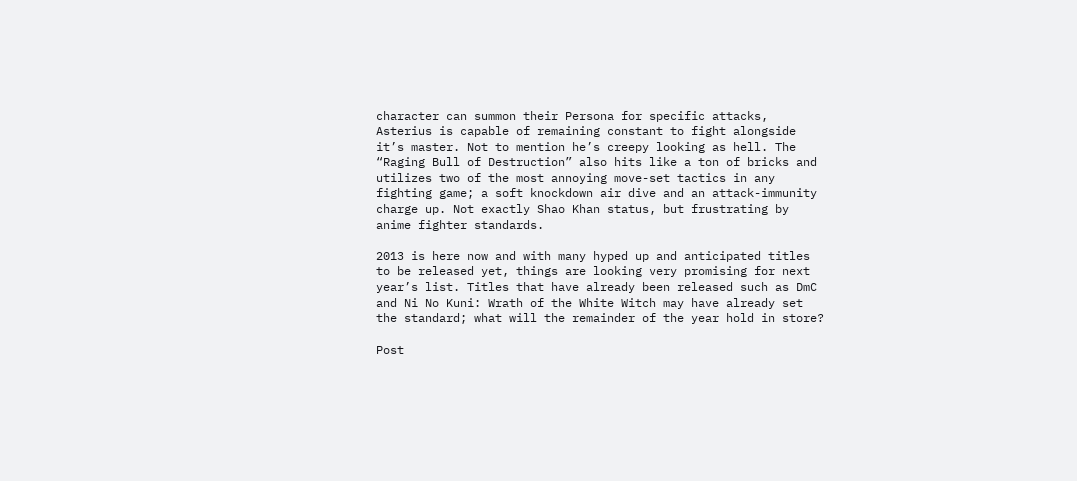character can summon their Persona for specific attacks, Asterius is capable of remaining constant to fight alongside it’s master. Not to mention he’s creepy looking as hell. The “Raging Bull of Destruction” also hits like a ton of bricks and utilizes two of the most annoying move-set tactics in any fighting game; a soft knockdown air dive and an attack-immunity charge up. Not exactly Shao Khan status, but frustrating by anime fighter standards.

2013 is here now and with many hyped up and anticipated titles to be released yet, things are looking very promising for next year’s list. Titles that have already been released such as DmC and Ni No Kuni: Wrath of the White Witch may have already set the standard; what will the remainder of the year hold in store?

Post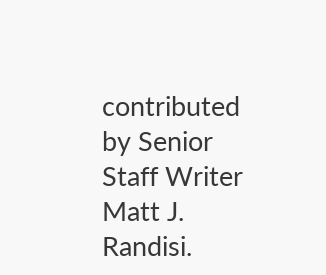contributed by Senior Staff Writer Matt J. Randisi.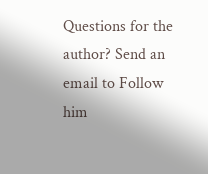Questions for the author? Send an email to Follow him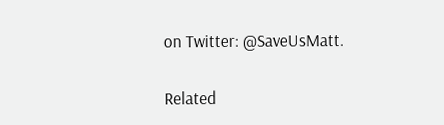on Twitter: @SaveUsMatt.

Related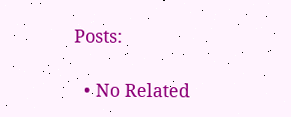Posts:

  • No Related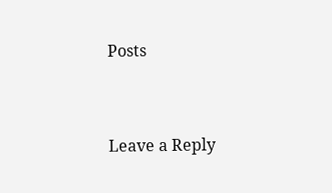Posts


Leave a Reply